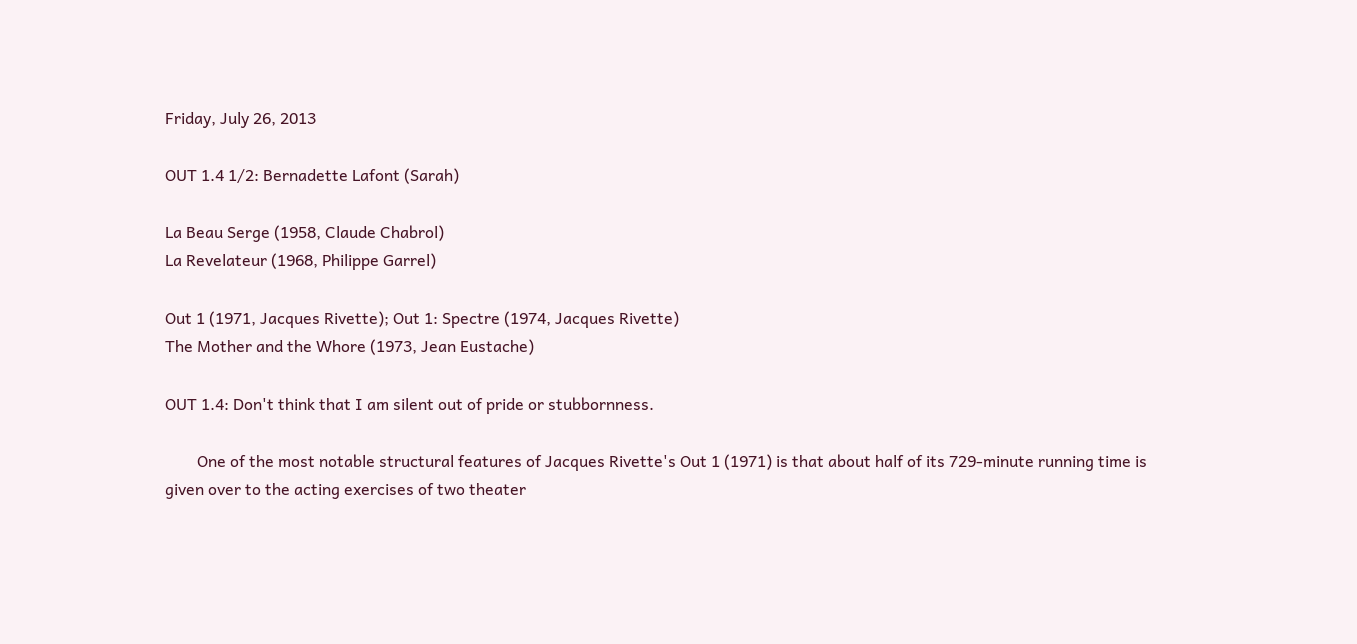Friday, July 26, 2013

OUT 1.4 1/2: Bernadette Lafont (Sarah)

La Beau Serge (1958, Claude Chabrol)
La Revelateur (1968, Philippe Garrel)

Out 1 (1971, Jacques Rivette); Out 1: Spectre (1974, Jacques Rivette)
The Mother and the Whore (1973, Jean Eustache)

OUT 1.4: Don't think that I am silent out of pride or stubbornness.

        One of the most notable structural features of Jacques Rivette's Out 1 (1971) is that about half of its 729-minute running time is given over to the acting exercises of two theater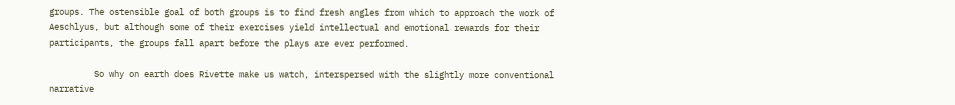groups. The ostensible goal of both groups is to find fresh angles from which to approach the work of Aeschlyus, but although some of their exercises yield intellectual and emotional rewards for their participants, the groups fall apart before the plays are ever performed.

         So why on earth does Rivette make us watch, interspersed with the slightly more conventional narrative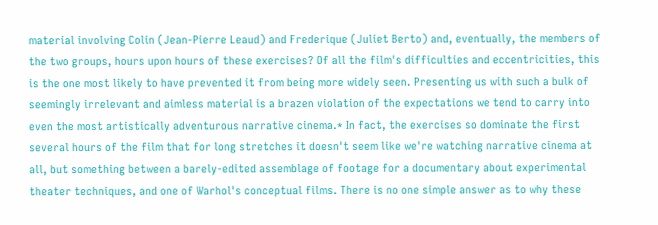material involving Colin (Jean-Pierre Leaud) and Frederique (Juliet Berto) and, eventually, the members of the two groups, hours upon hours of these exercises? Of all the film's difficulties and eccentricities, this is the one most likely to have prevented it from being more widely seen. Presenting us with such a bulk of seemingly irrelevant and aimless material is a brazen violation of the expectations we tend to carry into even the most artistically adventurous narrative cinema.* In fact, the exercises so dominate the first several hours of the film that for long stretches it doesn't seem like we're watching narrative cinema at all, but something between a barely-edited assemblage of footage for a documentary about experimental theater techniques, and one of Warhol's conceptual films. There is no one simple answer as to why these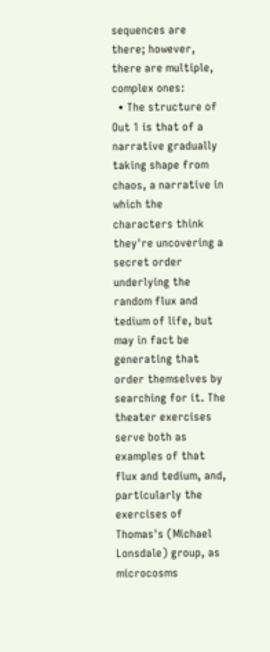sequences are there; however, there are multiple, complex ones:
  • The structure of Out 1 is that of a narrative gradually taking shape from chaos, a narrative in which the characters think they're uncovering a secret order underlying the random flux and tedium of life, but may in fact be generating that order themselves by searching for it. The theater exercises serve both as examples of that flux and tedium, and, particularly the exercises of Thomas's (Michael Lonsdale) group, as microcosms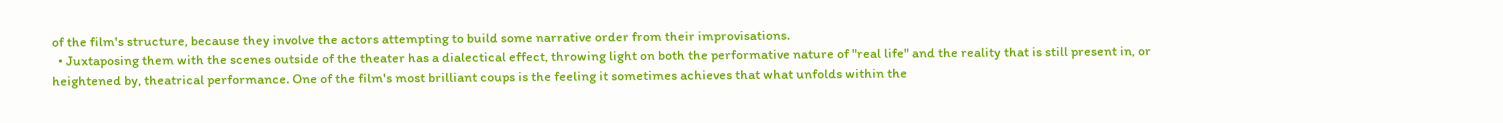of the film's structure, because they involve the actors attempting to build some narrative order from their improvisations.
  • Juxtaposing them with the scenes outside of the theater has a dialectical effect, throwing light on both the performative nature of "real life" and the reality that is still present in, or heightened by, theatrical performance. One of the film's most brilliant coups is the feeling it sometimes achieves that what unfolds within the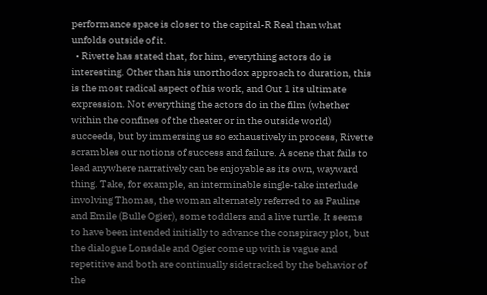performance space is closer to the capital-R Real than what unfolds outside of it.
  • Rivette has stated that, for him, everything actors do is interesting. Other than his unorthodox approach to duration, this is the most radical aspect of his work, and Out 1 its ultimate expression. Not everything the actors do in the film (whether within the confines of the theater or in the outside world) succeeds, but by immersing us so exhaustively in process, Rivette scrambles our notions of success and failure. A scene that fails to lead anywhere narratively can be enjoyable as its own, wayward thing. Take, for example, an interminable single-take interlude involving Thomas, the woman alternately referred to as Pauline and Emile (Bulle Ogier), some toddlers and a live turtle. It seems to have been intended initially to advance the conspiracy plot, but the dialogue Lonsdale and Ogier come up with is vague and repetitive and both are continually sidetracked by the behavior of the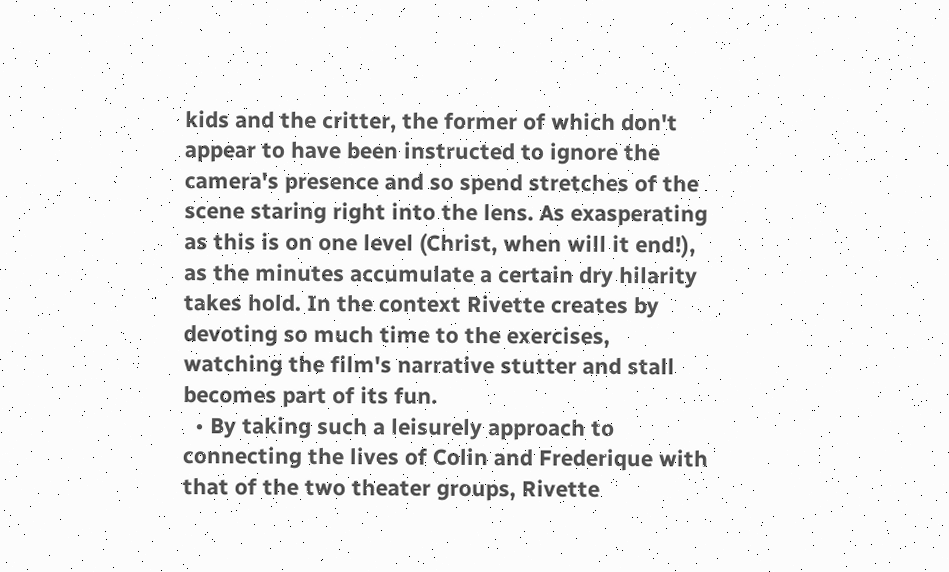kids and the critter, the former of which don't appear to have been instructed to ignore the camera's presence and so spend stretches of the scene staring right into the lens. As exasperating as this is on one level (Christ, when will it end!), as the minutes accumulate a certain dry hilarity takes hold. In the context Rivette creates by devoting so much time to the exercises, watching the film's narrative stutter and stall becomes part of its fun.
  • By taking such a leisurely approach to connecting the lives of Colin and Frederique with that of the two theater groups, Rivette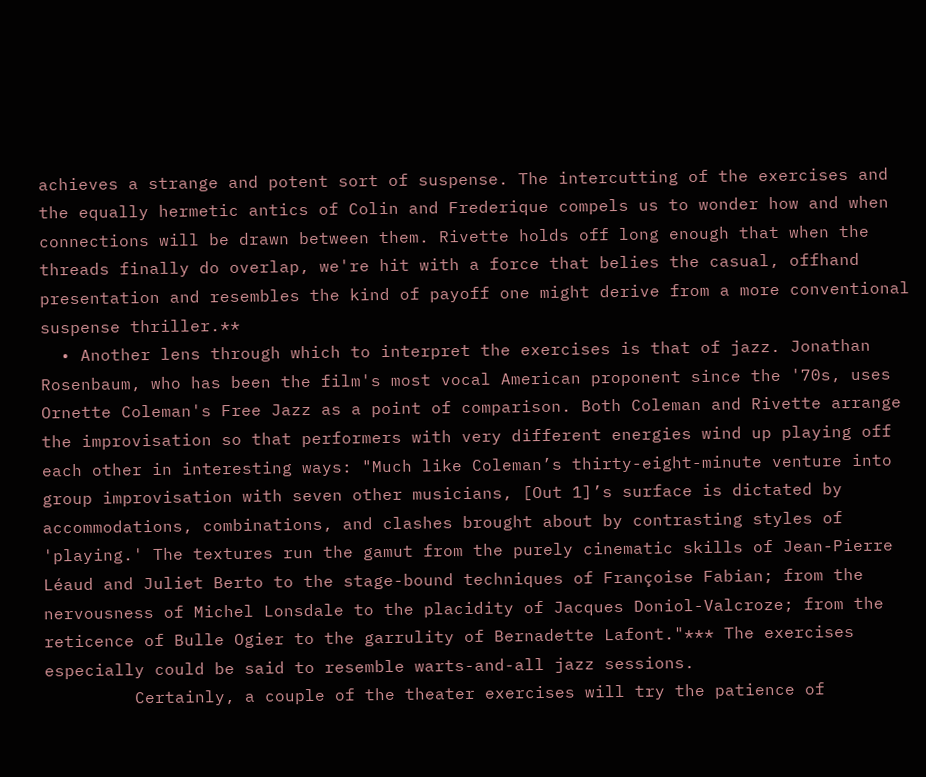achieves a strange and potent sort of suspense. The intercutting of the exercises and the equally hermetic antics of Colin and Frederique compels us to wonder how and when connections will be drawn between them. Rivette holds off long enough that when the threads finally do overlap, we're hit with a force that belies the casual, offhand presentation and resembles the kind of payoff one might derive from a more conventional suspense thriller.**
  • Another lens through which to interpret the exercises is that of jazz. Jonathan Rosenbaum, who has been the film's most vocal American proponent since the '70s, uses Ornette Coleman's Free Jazz as a point of comparison. Both Coleman and Rivette arrange the improvisation so that performers with very different energies wind up playing off each other in interesting ways: "Much like Coleman’s thirty-eight-minute venture into group improvisation with seven other musicians, [Out 1]’s surface is dictated by accommodations, combinations, and clashes brought about by contrasting styles of 'playing.' The textures run the gamut from the purely cinematic skills of Jean-Pierre Léaud and Juliet Berto to the stage-bound techniques of Françoise Fabian; from the nervousness of Michel Lonsdale to the placidity of Jacques Doniol-Valcroze; from the reticence of Bulle Ogier to the garrulity of Bernadette Lafont."*** The exercises especially could be said to resemble warts-and-all jazz sessions.
         Certainly, a couple of the theater exercises will try the patience of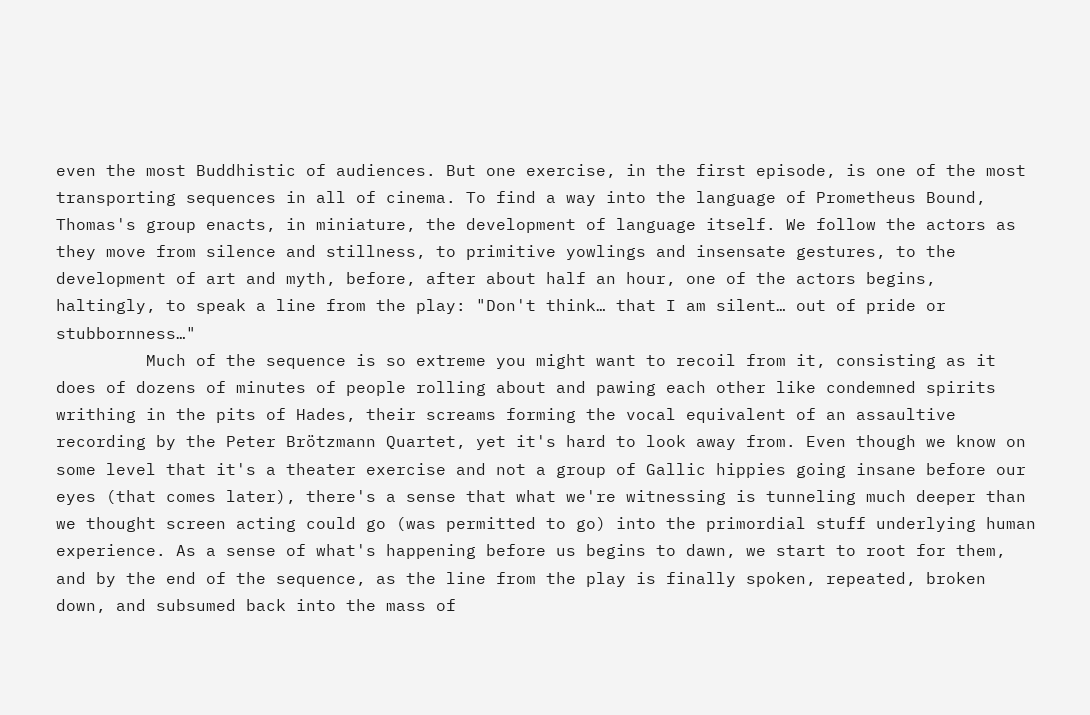even the most Buddhistic of audiences. But one exercise, in the first episode, is one of the most transporting sequences in all of cinema. To find a way into the language of Prometheus Bound, Thomas's group enacts, in miniature, the development of language itself. We follow the actors as they move from silence and stillness, to primitive yowlings and insensate gestures, to the development of art and myth, before, after about half an hour, one of the actors begins, haltingly, to speak a line from the play: "Don't think… that I am silent… out of pride or stubbornness…"
         Much of the sequence is so extreme you might want to recoil from it, consisting as it does of dozens of minutes of people rolling about and pawing each other like condemned spirits writhing in the pits of Hades, their screams forming the vocal equivalent of an assaultive recording by the Peter Brötzmann Quartet, yet it's hard to look away from. Even though we know on some level that it's a theater exercise and not a group of Gallic hippies going insane before our eyes (that comes later), there's a sense that what we're witnessing is tunneling much deeper than we thought screen acting could go (was permitted to go) into the primordial stuff underlying human experience. As a sense of what's happening before us begins to dawn, we start to root for them, and by the end of the sequence, as the line from the play is finally spoken, repeated, broken down, and subsumed back into the mass of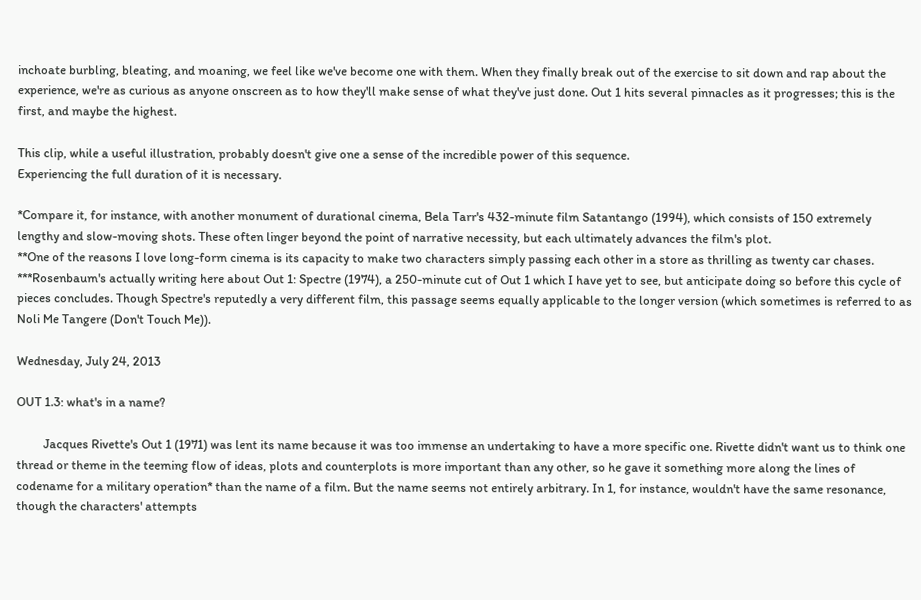inchoate burbling, bleating, and moaning, we feel like we've become one with them. When they finally break out of the exercise to sit down and rap about the experience, we're as curious as anyone onscreen as to how they'll make sense of what they've just done. Out 1 hits several pinnacles as it progresses; this is the first, and maybe the highest.

This clip, while a useful illustration, probably doesn't give one a sense of the incredible power of this sequence.
Experiencing the full duration of it is necessary.

*Compare it, for instance, with another monument of durational cinema, Bela Tarr's 432-minute film Satantango (1994), which consists of 150 extremely lengthy and slow-moving shots. These often linger beyond the point of narrative necessity, but each ultimately advances the film's plot.
**One of the reasons I love long-form cinema is its capacity to make two characters simply passing each other in a store as thrilling as twenty car chases.
***Rosenbaum's actually writing here about Out 1: Spectre (1974), a 250-minute cut of Out 1 which I have yet to see, but anticipate doing so before this cycle of pieces concludes. Though Spectre's reputedly a very different film, this passage seems equally applicable to the longer version (which sometimes is referred to as Noli Me Tangere (Don't Touch Me)).

Wednesday, July 24, 2013

OUT 1.3: what's in a name?

         Jacques Rivette's Out 1 (1971) was lent its name because it was too immense an undertaking to have a more specific one. Rivette didn't want us to think one thread or theme in the teeming flow of ideas, plots and counterplots is more important than any other, so he gave it something more along the lines of codename for a military operation* than the name of a film. But the name seems not entirely arbitrary. In 1, for instance, wouldn't have the same resonance, though the characters' attempts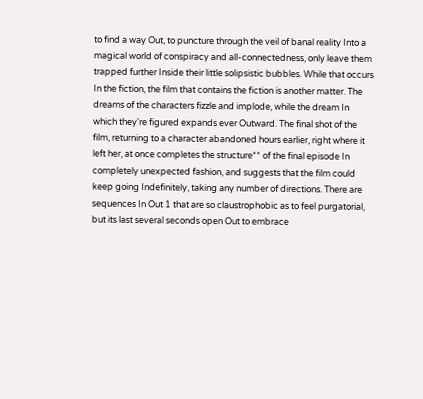to find a way Out, to puncture through the veil of banal reality Into a magical world of conspiracy and all-connectedness, only leave them trapped further Inside their little solipsistic bubbles. While that occurs In the fiction, the film that contains the fiction is another matter. The dreams of the characters fizzle and implode, while the dream In which they're figured expands ever Outward. The final shot of the film, returning to a character abandoned hours earlier, right where it left her, at once completes the structure** of the final episode In completely unexpected fashion, and suggests that the film could keep going Indefinitely, taking any number of directions. There are sequences In Out 1 that are so claustrophobic as to feel purgatorial, but its last several seconds open Out to embrace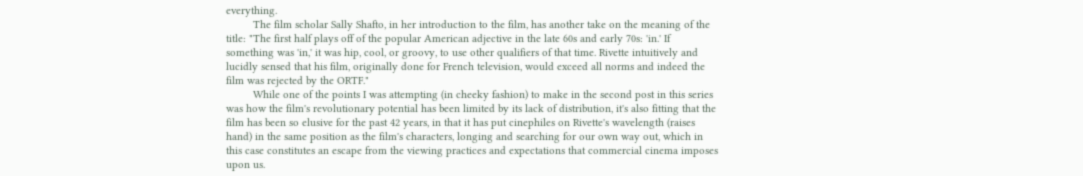everything.
         The film scholar Sally Shafto, in her introduction to the film, has another take on the meaning of the title: "The first half plays off of the popular American adjective in the late 60s and early 70s: 'in.' If something was 'in,' it was hip, cool, or groovy, to use other qualifiers of that time. Rivette intuitively and lucidly sensed that his film, originally done for French television, would exceed all norms and indeed the film was rejected by the ORTF."
         While one of the points I was attempting (in cheeky fashion) to make in the second post in this series was how the film's revolutionary potential has been limited by its lack of distribution, it's also fitting that the film has been so elusive for the past 42 years, in that it has put cinephiles on Rivette's wavelength (raises hand) in the same position as the film's characters, longing and searching for our own way out, which in this case constitutes an escape from the viewing practices and expectations that commercial cinema imposes upon us.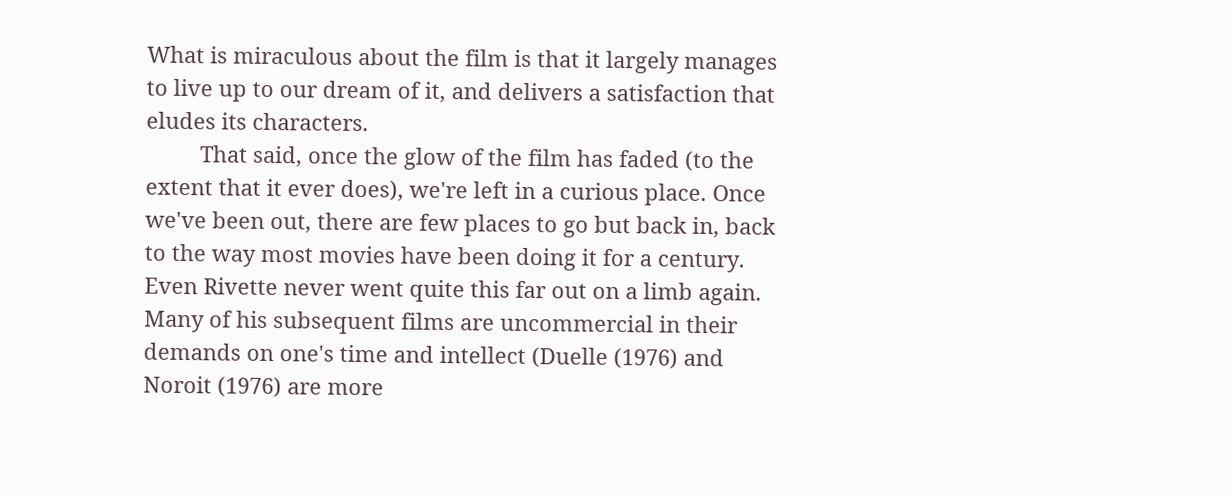What is miraculous about the film is that it largely manages to live up to our dream of it, and delivers a satisfaction that eludes its characters.
         That said, once the glow of the film has faded (to the extent that it ever does), we're left in a curious place. Once we've been out, there are few places to go but back in, back to the way most movies have been doing it for a century. Even Rivette never went quite this far out on a limb again. Many of his subsequent films are uncommercial in their demands on one's time and intellect (Duelle (1976) and Noroit (1976) are more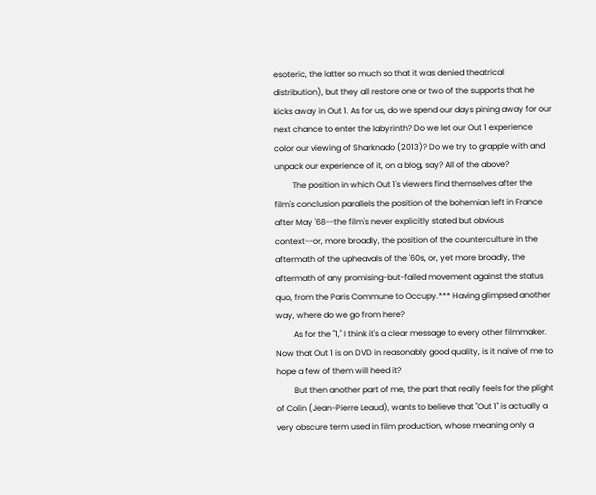esoteric, the latter so much so that it was denied theatrical distribution), but they all restore one or two of the supports that he kicks away in Out 1. As for us, do we spend our days pining away for our next chance to enter the labyrinth? Do we let our Out 1 experience color our viewing of Sharknado (2013)? Do we try to grapple with and unpack our experience of it, on a blog, say? All of the above?
         The position in which Out 1's viewers find themselves after the film's conclusion parallels the position of the bohemian left in France after May '68--the film's never explicitly stated but obvious context--or, more broadly, the position of the counterculture in the aftermath of the upheavals of the '60s, or, yet more broadly, the aftermath of any promising-but-failed movement against the status quo, from the Paris Commune to Occupy.*** Having glimpsed another way, where do we go from here?
         As for the "1," I think it's a clear message to every other filmmaker. Now that Out 1 is on DVD in reasonably good quality, is it naive of me to hope a few of them will heed it?
         But then another part of me, the part that really feels for the plight of Colin (Jean-Pierre Leaud), wants to believe that "Out 1" is actually a very obscure term used in film production, whose meaning only a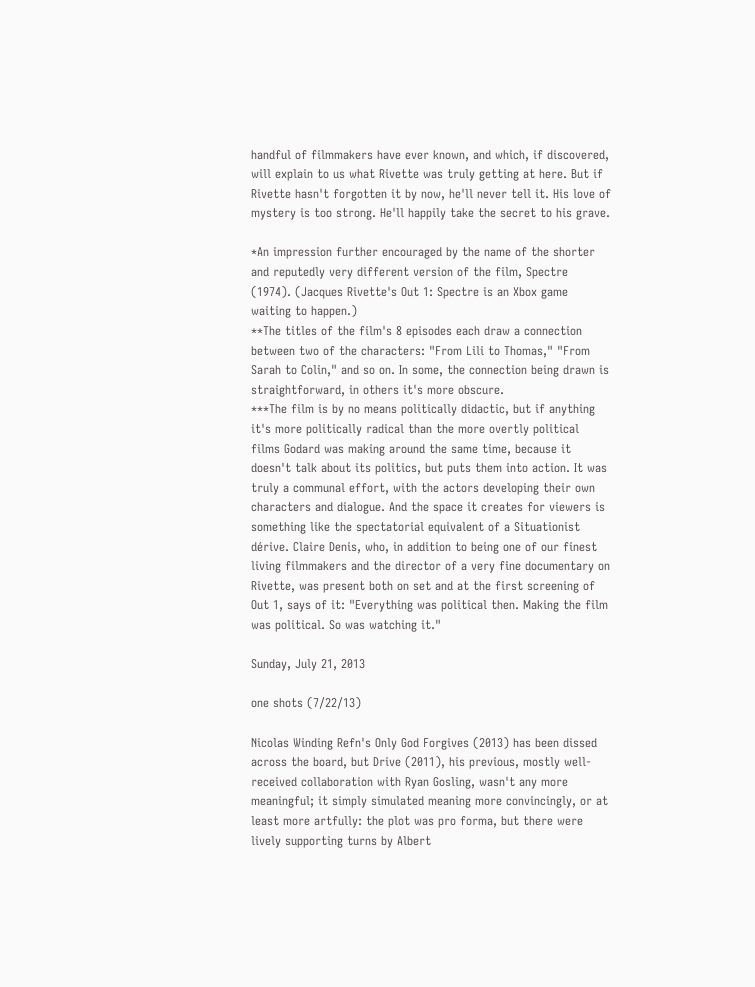handful of filmmakers have ever known, and which, if discovered, will explain to us what Rivette was truly getting at here. But if Rivette hasn't forgotten it by now, he'll never tell it. His love of mystery is too strong. He'll happily take the secret to his grave.

*An impression further encouraged by the name of the shorter and reputedly very different version of the film, Spectre (1974). (Jacques Rivette's Out 1: Spectre is an Xbox game waiting to happen.)
**The titles of the film's 8 episodes each draw a connection between two of the characters: "From Lili to Thomas," "From Sarah to Colin," and so on. In some, the connection being drawn is straightforward, in others it's more obscure.
***The film is by no means politically didactic, but if anything it's more politically radical than the more overtly political films Godard was making around the same time, because it doesn't talk about its politics, but puts them into action. It was truly a communal effort, with the actors developing their own characters and dialogue. And the space it creates for viewers is something like the spectatorial equivalent of a Situationist dérive. Claire Denis, who, in addition to being one of our finest living filmmakers and the director of a very fine documentary on Rivette, was present both on set and at the first screening of Out 1, says of it: "Everything was political then. Making the film was political. So was watching it."

Sunday, July 21, 2013

one shots (7/22/13)

Nicolas Winding Refn's Only God Forgives (2013) has been dissed across the board, but Drive (2011), his previous, mostly well-received collaboration with Ryan Gosling, wasn't any more meaningful; it simply simulated meaning more convincingly, or at least more artfully: the plot was pro forma, but there were lively supporting turns by Albert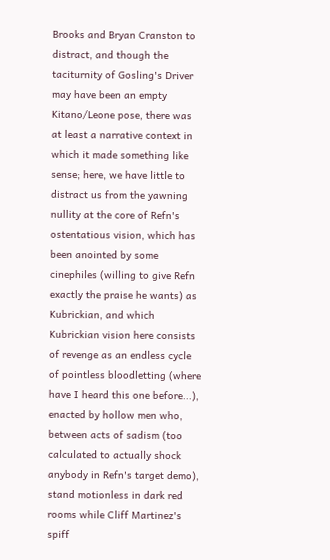Brooks and Bryan Cranston to distract, and though the taciturnity of Gosling's Driver may have been an empty Kitano/Leone pose, there was at least a narrative context in which it made something like sense; here, we have little to distract us from the yawning nullity at the core of Refn's ostentatious vision, which has been anointed by some cinephiles (willing to give Refn exactly the praise he wants) as Kubrickian, and which Kubrickian vision here consists of revenge as an endless cycle of pointless bloodletting (where have I heard this one before...), enacted by hollow men who, between acts of sadism (too calculated to actually shock anybody in Refn's target demo), stand motionless in dark red rooms while Cliff Martinez's spiff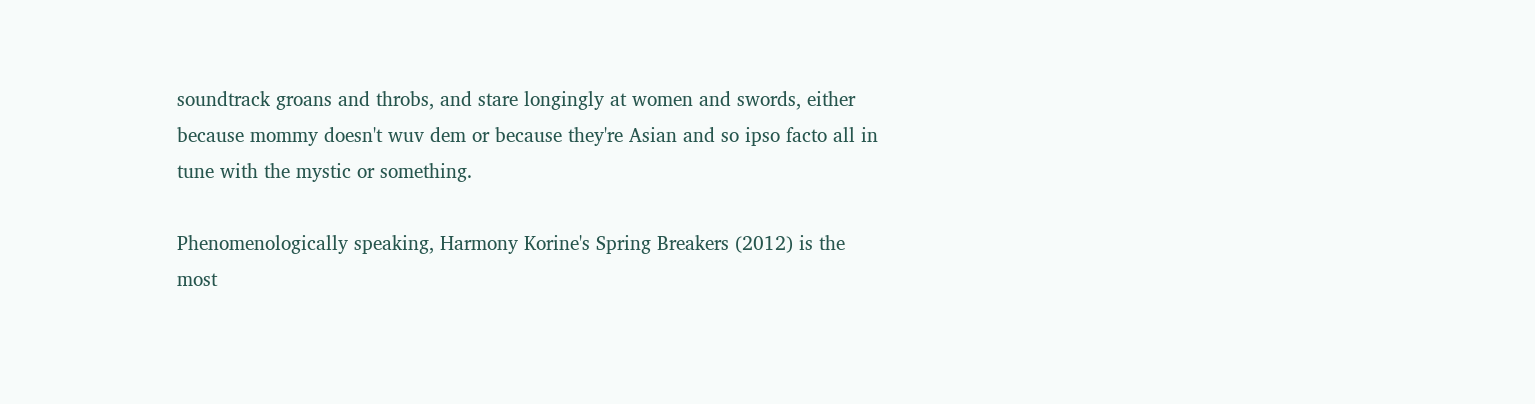soundtrack groans and throbs, and stare longingly at women and swords, either because mommy doesn't wuv dem or because they're Asian and so ipso facto all in tune with the mystic or something.

Phenomenologically speaking, Harmony Korine's Spring Breakers (2012) is the most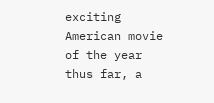exciting American movie of the year thus far, a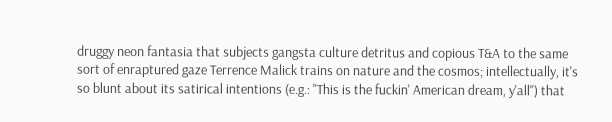druggy neon fantasia that subjects gangsta culture detritus and copious T&A to the same sort of enraptured gaze Terrence Malick trains on nature and the cosmos; intellectually, it's so blunt about its satirical intentions (e.g.: "This is the fuckin' American dream, y'all") that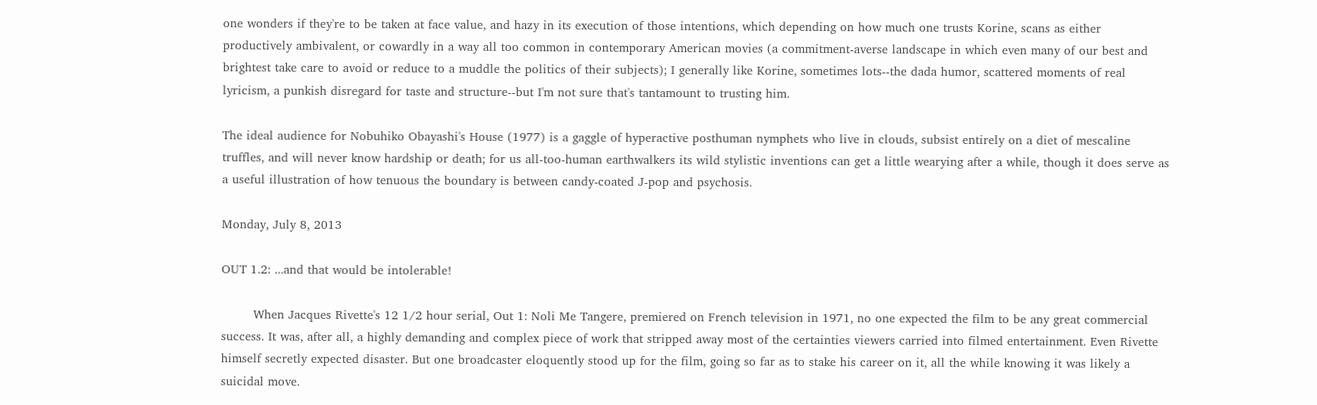one wonders if they're to be taken at face value, and hazy in its execution of those intentions, which depending on how much one trusts Korine, scans as either productively ambivalent, or cowardly in a way all too common in contemporary American movies (a commitment-averse landscape in which even many of our best and brightest take care to avoid or reduce to a muddle the politics of their subjects); I generally like Korine, sometimes lots--the dada humor, scattered moments of real lyricism, a punkish disregard for taste and structure--but I'm not sure that's tantamount to trusting him.

The ideal audience for Nobuhiko Obayashi's House (1977) is a gaggle of hyperactive posthuman nymphets who live in clouds, subsist entirely on a diet of mescaline truffles, and will never know hardship or death; for us all-too-human earthwalkers its wild stylistic inventions can get a little wearying after a while, though it does serve as a useful illustration of how tenuous the boundary is between candy-coated J-pop and psychosis.

Monday, July 8, 2013

OUT 1.2: ...and that would be intolerable!

        When Jacques Rivette's 12 1/2 hour serial, Out 1: Noli Me Tangere, premiered on French television in 1971, no one expected the film to be any great commercial success. It was, after all, a highly demanding and complex piece of work that stripped away most of the certainties viewers carried into filmed entertainment. Even Rivette himself secretly expected disaster. But one broadcaster eloquently stood up for the film, going so far as to stake his career on it, all the while knowing it was likely a suicidal move.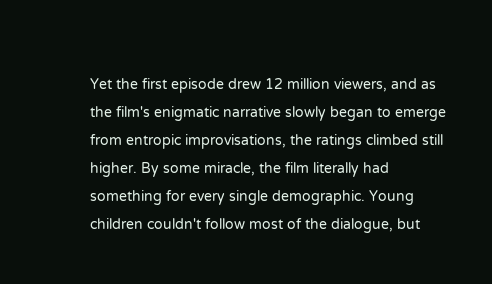Yet the first episode drew 12 million viewers, and as the film's enigmatic narrative slowly began to emerge from entropic improvisations, the ratings climbed still higher. By some miracle, the film literally had something for every single demographic. Young children couldn't follow most of the dialogue, but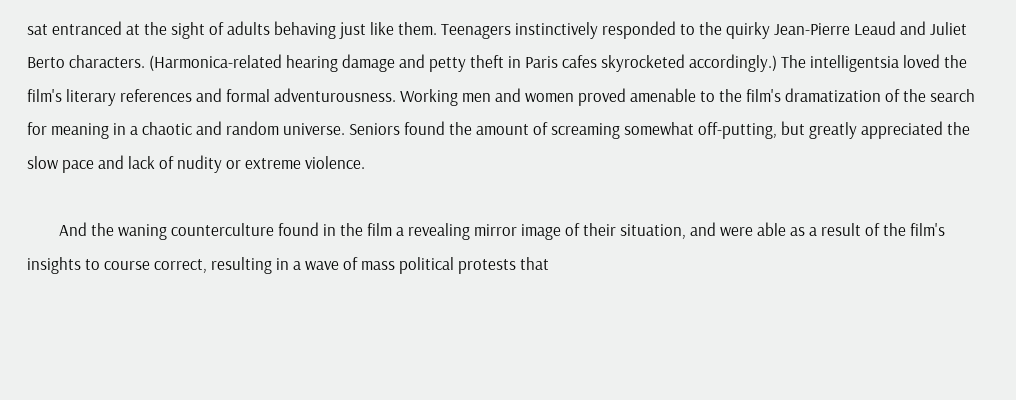sat entranced at the sight of adults behaving just like them. Teenagers instinctively responded to the quirky Jean-Pierre Leaud and Juliet Berto characters. (Harmonica-related hearing damage and petty theft in Paris cafes skyrocketed accordingly.) The intelligentsia loved the film's literary references and formal adventurousness. Working men and women proved amenable to the film's dramatization of the search for meaning in a chaotic and random universe. Seniors found the amount of screaming somewhat off-putting, but greatly appreciated the slow pace and lack of nudity or extreme violence.

        And the waning counterculture found in the film a revealing mirror image of their situation, and were able as a result of the film's insights to course correct, resulting in a wave of mass political protests that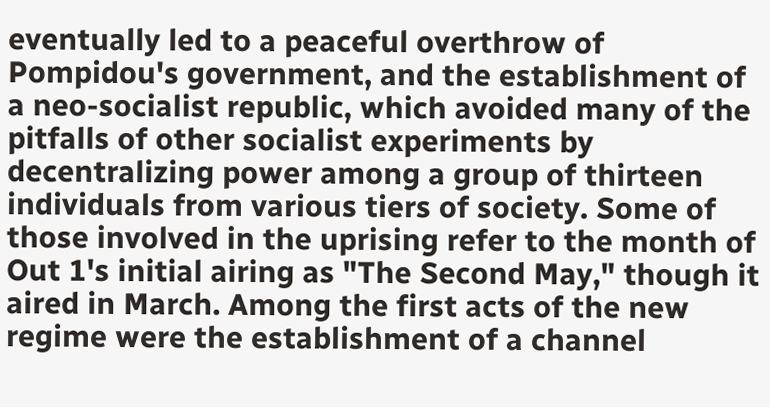eventually led to a peaceful overthrow of Pompidou's government, and the establishment of a neo-socialist republic, which avoided many of the pitfalls of other socialist experiments by decentralizing power among a group of thirteen individuals from various tiers of society. Some of those involved in the uprising refer to the month of Out 1's initial airing as "The Second May," though it aired in March. Among the first acts of the new regime were the establishment of a channel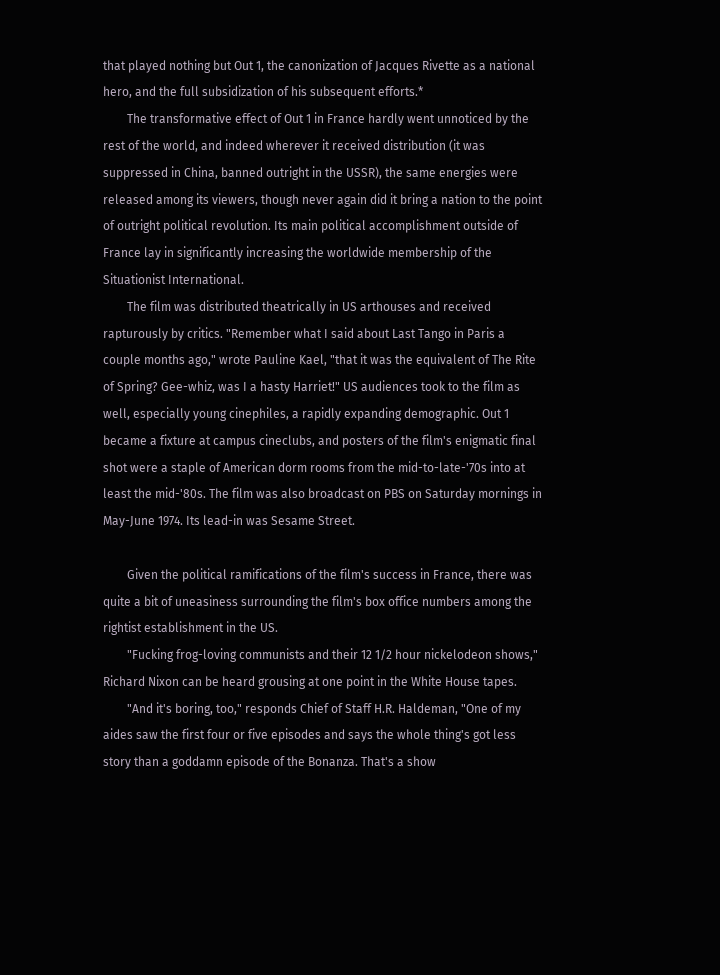that played nothing but Out 1, the canonization of Jacques Rivette as a national hero, and the full subsidization of his subsequent efforts.*
        The transformative effect of Out 1 in France hardly went unnoticed by the rest of the world, and indeed wherever it received distribution (it was suppressed in China, banned outright in the USSR), the same energies were released among its viewers, though never again did it bring a nation to the point of outright political revolution. Its main political accomplishment outside of France lay in significantly increasing the worldwide membership of the Situationist International.
        The film was distributed theatrically in US arthouses and received rapturously by critics. "Remember what I said about Last Tango in Paris a couple months ago," wrote Pauline Kael, "that it was the equivalent of The Rite of Spring? Gee-whiz, was I a hasty Harriet!" US audiences took to the film as well, especially young cinephiles, a rapidly expanding demographic. Out 1 became a fixture at campus cineclubs, and posters of the film's enigmatic final shot were a staple of American dorm rooms from the mid-to-late-'70s into at least the mid-'80s. The film was also broadcast on PBS on Saturday mornings in May-June 1974. Its lead-in was Sesame Street.

        Given the political ramifications of the film's success in France, there was quite a bit of uneasiness surrounding the film's box office numbers among the rightist establishment in the US.
        "Fucking frog-loving communists and their 12 1/2 hour nickelodeon shows," Richard Nixon can be heard grousing at one point in the White House tapes.
        "And it's boring, too," responds Chief of Staff H.R. Haldeman, "One of my aides saw the first four or five episodes and says the whole thing's got less story than a goddamn episode of the Bonanza. That's a show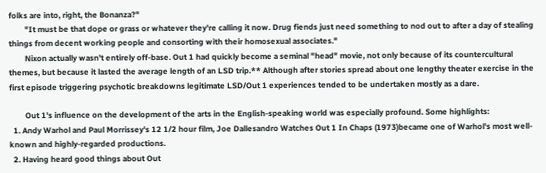folks are into, right, the Bonanza?"
        "It must be that dope or grass or whatever they're calling it now. Drug fiends just need something to nod out to after a day of stealing things from decent working people and consorting with their homosexual associates."
        Nixon actually wasn't entirely off-base. Out 1 had quickly become a seminal "head" movie, not only because of its countercultural themes, but because it lasted the average length of an LSD trip.** Although after stories spread about one lengthy theater exercise in the first episode triggering psychotic breakdowns legitimate LSD/Out 1 experiences tended to be undertaken mostly as a dare.

        Out 1's influence on the development of the arts in the English-speaking world was especially profound. Some highlights:
  1. Andy Warhol and Paul Morrissey's 12 1/2 hour film, Joe Dallesandro Watches Out 1 In Chaps (1973)became one of Warhol's most well-known and highly-regarded productions.
  2. Having heard good things about Out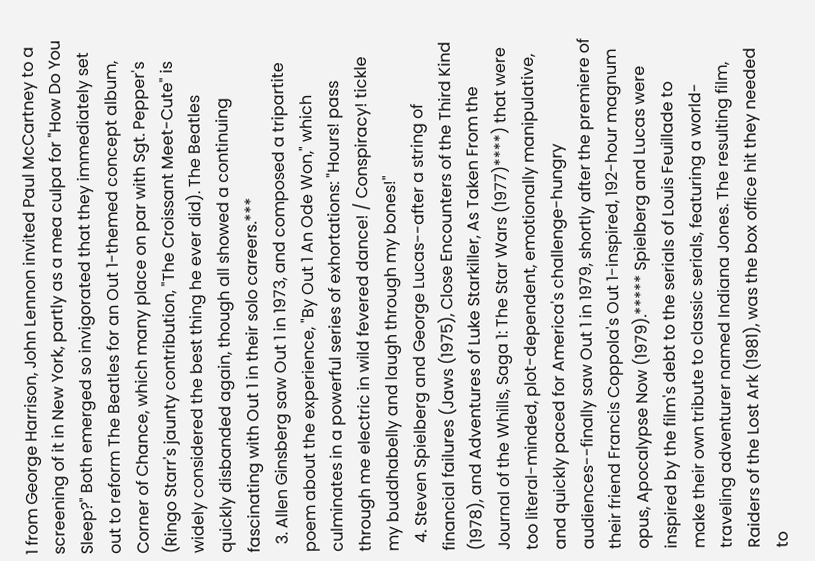1 from George Harrison, John Lennon invited Paul McCartney to a screening of it in New York, partly as a mea culpa for "How Do You Sleep?" Both emerged so invigorated that they immediately set out to reform The Beatles for an Out 1-themed concept album, Corner of Chance, which many place on par with Sgt. Pepper's (Ringo Starr's jaunty contribution, "The Croissant Meet-Cute" is widely considered the best thing he ever did). The Beatles quickly disbanded again, though all showed a continuing fascinating with Out 1 in their solo careers.***
  3. Allen Ginsberg saw Out 1 in 1973, and composed a tripartite poem about the experience, "By Out 1 An Ode Won," which culminates in a powerful series of exhortations: "Hours! pass through me electric in wild fevered dance! / Conspiracy! tickle my buddhabelly and laugh through my bones!"
  4. Steven Spielberg and George Lucas--after a string of financial failures (Jaws (1975), Close Encounters of the Third Kind (1978), and Adventures of Luke Starkiller, As Taken From the Journal of the Whills, Saga 1: The Star Wars (1977)****) that were too literal-minded, plot-dependent, emotionally manipulative, and quickly paced for America's challenge-hungry audiences--finally saw Out 1 in 1979, shortly after the premiere of their friend Francis Coppola's Out 1-inspired, 192-hour magnum opus, Apocalypse Now (1979).***** Spielberg and Lucas were inspired by the film's debt to the serials of Louis Feuillade to make their own tribute to classic serials, featuring a world-traveling adventurer named Indiana Jones. The resulting film, Raiders of the Lost Ark (1981), was the box office hit they needed to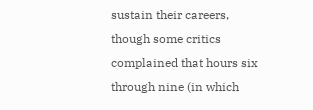sustain their careers, though some critics complained that hours six through nine (in which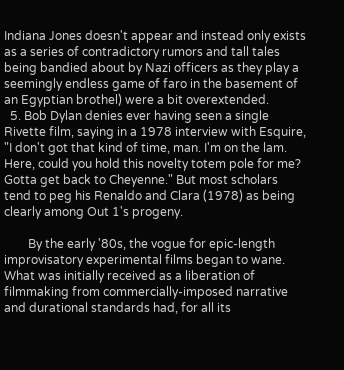Indiana Jones doesn't appear and instead only exists as a series of contradictory rumors and tall tales being bandied about by Nazi officers as they play a seemingly endless game of faro in the basement of an Egyptian brothel) were a bit overextended.
  5. Bob Dylan denies ever having seen a single Rivette film, saying in a 1978 interview with Esquire,  "I don't got that kind of time, man. I'm on the lam. Here, could you hold this novelty totem pole for me? Gotta get back to Cheyenne." But most scholars tend to peg his Renaldo and Clara (1978) as being clearly among Out 1's progeny.

        By the early '80s, the vogue for epic-length improvisatory experimental films began to wane. What was initially received as a liberation of filmmaking from commercially-imposed narrative and durational standards had, for all its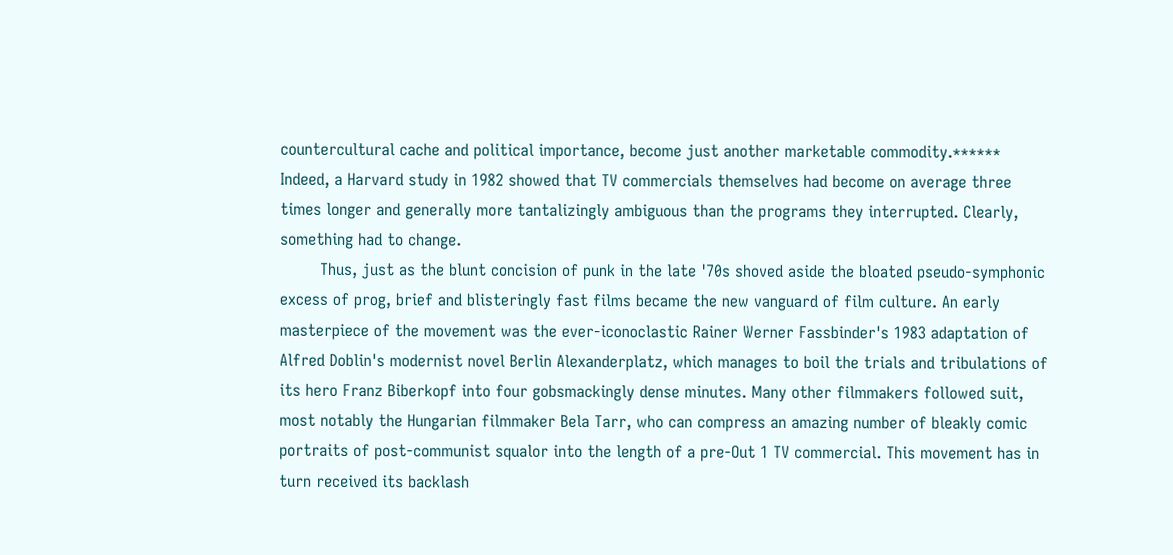countercultural cache and political importance, become just another marketable commodity.****** Indeed, a Harvard study in 1982 showed that TV commercials themselves had become on average three times longer and generally more tantalizingly ambiguous than the programs they interrupted. Clearly, something had to change.
        Thus, just as the blunt concision of punk in the late '70s shoved aside the bloated pseudo-symphonic excess of prog, brief and blisteringly fast films became the new vanguard of film culture. An early masterpiece of the movement was the ever-iconoclastic Rainer Werner Fassbinder's 1983 adaptation of Alfred Doblin's modernist novel Berlin Alexanderplatz, which manages to boil the trials and tribulations of its hero Franz Biberkopf into four gobsmackingly dense minutes. Many other filmmakers followed suit, most notably the Hungarian filmmaker Bela Tarr, who can compress an amazing number of bleakly comic portraits of post-communist squalor into the length of a pre-Out 1 TV commercial. This movement has in turn received its backlash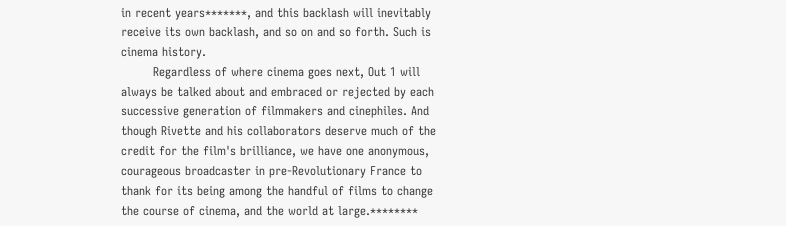in recent years*******, and this backlash will inevitably receive its own backlash, and so on and so forth. Such is cinema history.
        Regardless of where cinema goes next, Out 1 will always be talked about and embraced or rejected by each successive generation of filmmakers and cinephiles. And though Rivette and his collaborators deserve much of the credit for the film's brilliance, we have one anonymous, courageous broadcaster in pre-Revolutionary France to thank for its being among the handful of films to change the course of cinema, and the world at large.********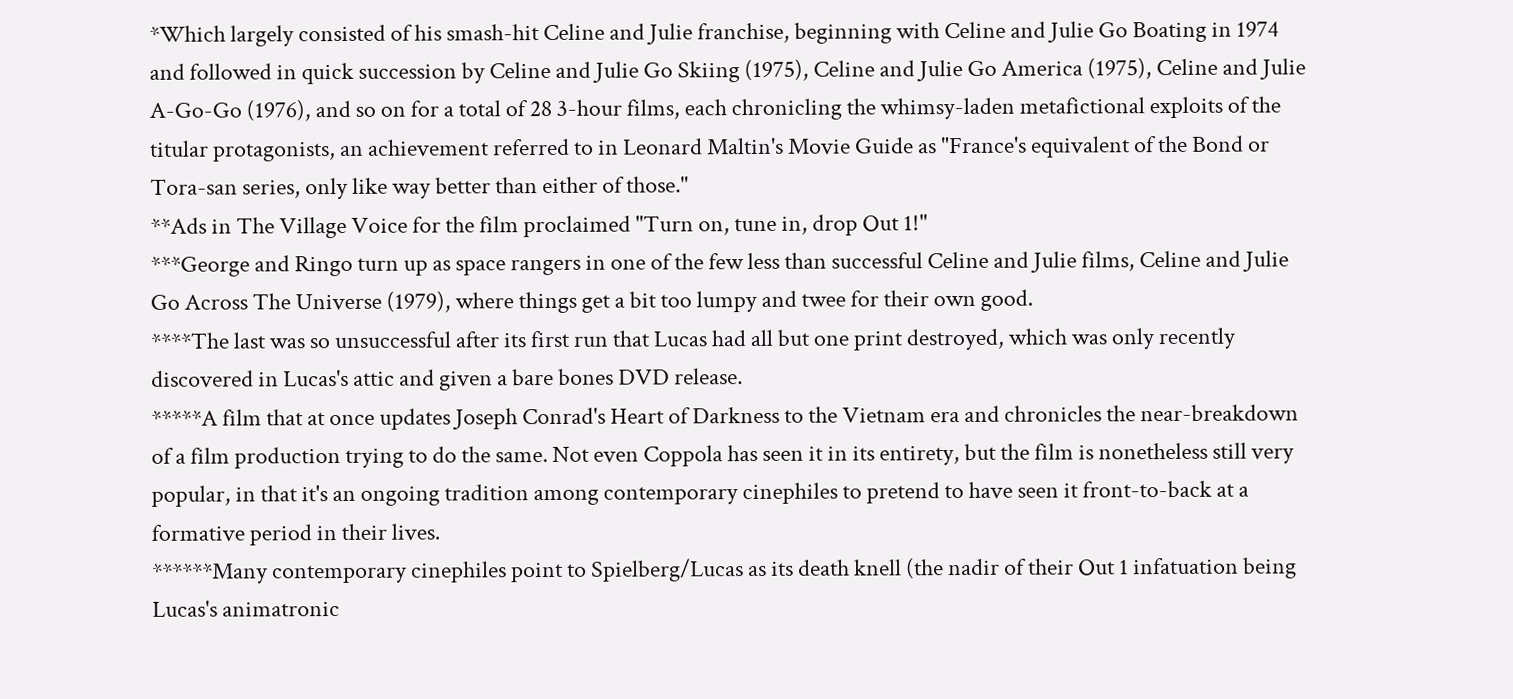*Which largely consisted of his smash-hit Celine and Julie franchise, beginning with Celine and Julie Go Boating in 1974 and followed in quick succession by Celine and Julie Go Skiing (1975), Celine and Julie Go America (1975), Celine and Julie A-Go-Go (1976), and so on for a total of 28 3-hour films, each chronicling the whimsy-laden metafictional exploits of the titular protagonists, an achievement referred to in Leonard Maltin's Movie Guide as "France's equivalent of the Bond or Tora-san series, only like way better than either of those."
**Ads in The Village Voice for the film proclaimed "Turn on, tune in, drop Out 1!"
***George and Ringo turn up as space rangers in one of the few less than successful Celine and Julie films, Celine and Julie Go Across The Universe (1979), where things get a bit too lumpy and twee for their own good.
****The last was so unsuccessful after its first run that Lucas had all but one print destroyed, which was only recently discovered in Lucas's attic and given a bare bones DVD release.
*****A film that at once updates Joseph Conrad's Heart of Darkness to the Vietnam era and chronicles the near-breakdown of a film production trying to do the same. Not even Coppola has seen it in its entirety, but the film is nonetheless still very popular, in that it's an ongoing tradition among contemporary cinephiles to pretend to have seen it front-to-back at a formative period in their lives.
******Many contemporary cinephiles point to Spielberg/Lucas as its death knell (the nadir of their Out 1 infatuation being Lucas's animatronic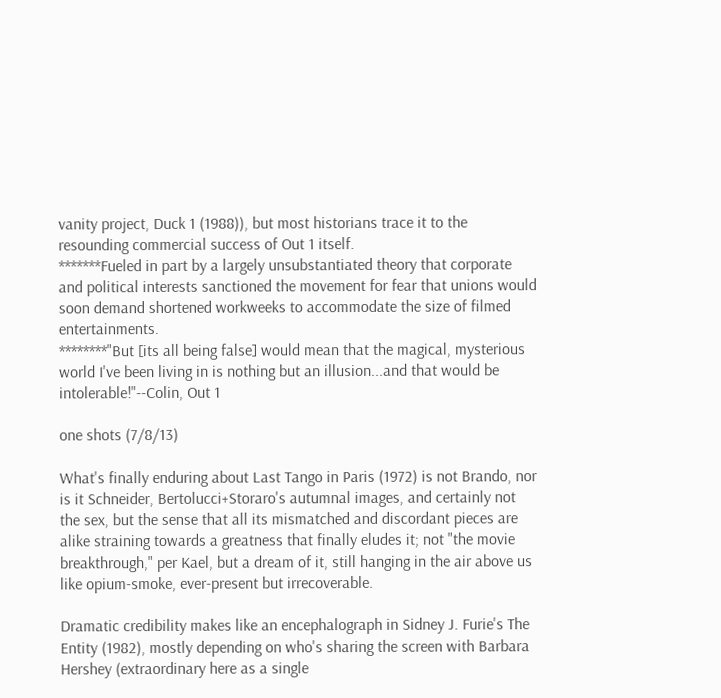vanity project, Duck 1 (1988)), but most historians trace it to the resounding commercial success of Out 1 itself.
*******Fueled in part by a largely unsubstantiated theory that corporate and political interests sanctioned the movement for fear that unions would soon demand shortened workweeks to accommodate the size of filmed entertainments.
********"But [its all being false] would mean that the magical, mysterious world I've been living in is nothing but an illusion...and that would be intolerable!"--Colin, Out 1

one shots (7/8/13)

What's finally enduring about Last Tango in Paris (1972) is not Brando, nor is it Schneider, Bertolucci+Storaro's autumnal images, and certainly not the sex, but the sense that all its mismatched and discordant pieces are alike straining towards a greatness that finally eludes it; not "the movie breakthrough," per Kael, but a dream of it, still hanging in the air above us like opium-smoke, ever-present but irrecoverable.

Dramatic credibility makes like an encephalograph in Sidney J. Furie's The Entity (1982), mostly depending on who's sharing the screen with Barbara Hershey (extraordinary here as a single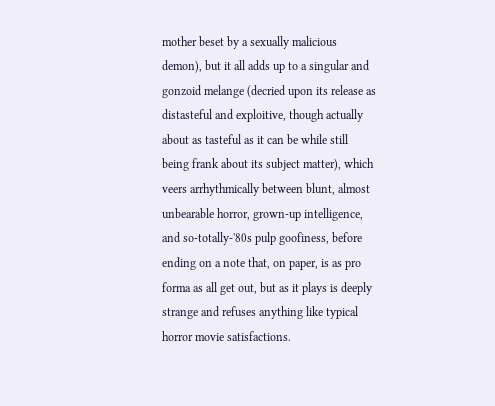mother beset by a sexually malicious demon), but it all adds up to a singular and gonzoid melange (decried upon its release as distasteful and exploitive, though actually about as tasteful as it can be while still being frank about its subject matter), which veers arrhythmically between blunt, almost unbearable horror, grown-up intelligence, and so-totally-'80s pulp goofiness, before ending on a note that, on paper, is as pro forma as all get out, but as it plays is deeply strange and refuses anything like typical horror movie satisfactions.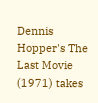Dennis Hopper's The Last Movie (1971) takes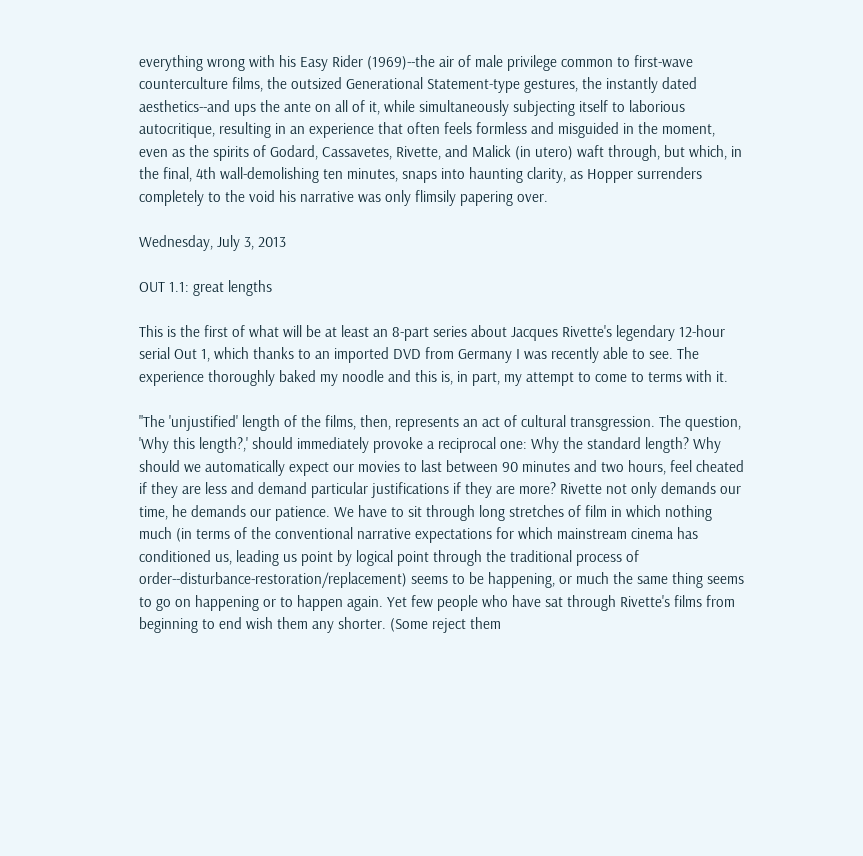everything wrong with his Easy Rider (1969)--the air of male privilege common to first-wave counterculture films, the outsized Generational Statement-type gestures, the instantly dated aesthetics--and ups the ante on all of it, while simultaneously subjecting itself to laborious autocritique, resulting in an experience that often feels formless and misguided in the moment, even as the spirits of Godard, Cassavetes, Rivette, and Malick (in utero) waft through, but which, in the final, 4th wall-demolishing ten minutes, snaps into haunting clarity, as Hopper surrenders completely to the void his narrative was only flimsily papering over.

Wednesday, July 3, 2013

OUT 1.1: great lengths

This is the first of what will be at least an 8-part series about Jacques Rivette's legendary 12-hour serial Out 1, which thanks to an imported DVD from Germany I was recently able to see. The experience thoroughly baked my noodle and this is, in part, my attempt to come to terms with it.

"The 'unjustified' length of the films, then, represents an act of cultural transgression. The question, 'Why this length?,' should immediately provoke a reciprocal one: Why the standard length? Why should we automatically expect our movies to last between 90 minutes and two hours, feel cheated if they are less and demand particular justifications if they are more? Rivette not only demands our time, he demands our patience. We have to sit through long stretches of film in which nothing much (in terms of the conventional narrative expectations for which mainstream cinema has conditioned us, leading us point by logical point through the traditional process of order--disturbance-restoration/replacement) seems to be happening, or much the same thing seems to go on happening or to happen again. Yet few people who have sat through Rivette's films from beginning to end wish them any shorter. (Some reject them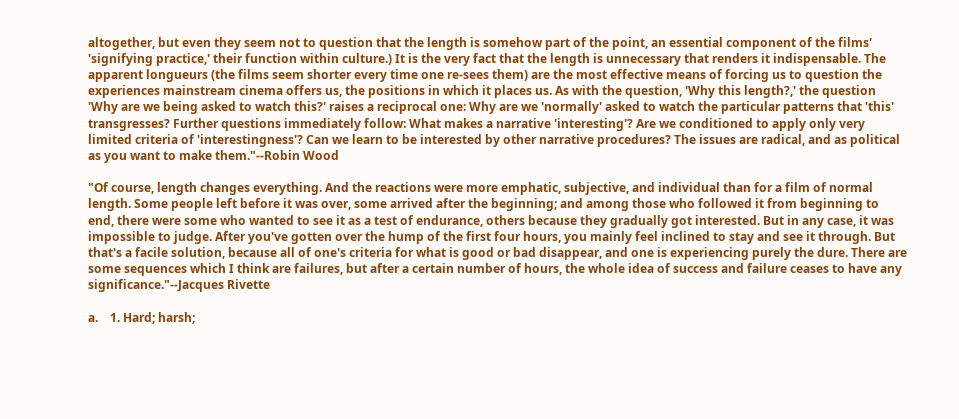altogether, but even they seem not to question that the length is somehow part of the point, an essential component of the films' 'signifying practice,' their function within culture.) It is the very fact that the length is unnecessary that renders it indispensable. The apparent longueurs (the films seem shorter every time one re-sees them) are the most effective means of forcing us to question the experiences mainstream cinema offers us, the positions in which it places us. As with the question, 'Why this length?,' the question 'Why are we being asked to watch this?' raises a reciprocal one: Why are we 'normally' asked to watch the particular patterns that 'this' transgresses? Further questions immediately follow: What makes a narrative 'interesting'? Are we conditioned to apply only very limited criteria of 'interestingness'? Can we learn to be interested by other narrative procedures? The issues are radical, and as political as you want to make them."--Robin Wood

"Of course, length changes everything. And the reactions were more emphatic, subjective, and individual than for a film of normal length. Some people left before it was over, some arrived after the beginning; and among those who followed it from beginning to end, there were some who wanted to see it as a test of endurance, others because they gradually got interested. But in any case, it was impossible to judge. After you've gotten over the hump of the first four hours, you mainly feel inclined to stay and see it through. But that's a facile solution, because all of one's criteria for what is good or bad disappear, and one is experiencing purely the dure. There are some sequences which I think are failures, but after a certain number of hours, the whole idea of success and failure ceases to have any significance."--Jacques Rivette

a.    1. Hard; harsh;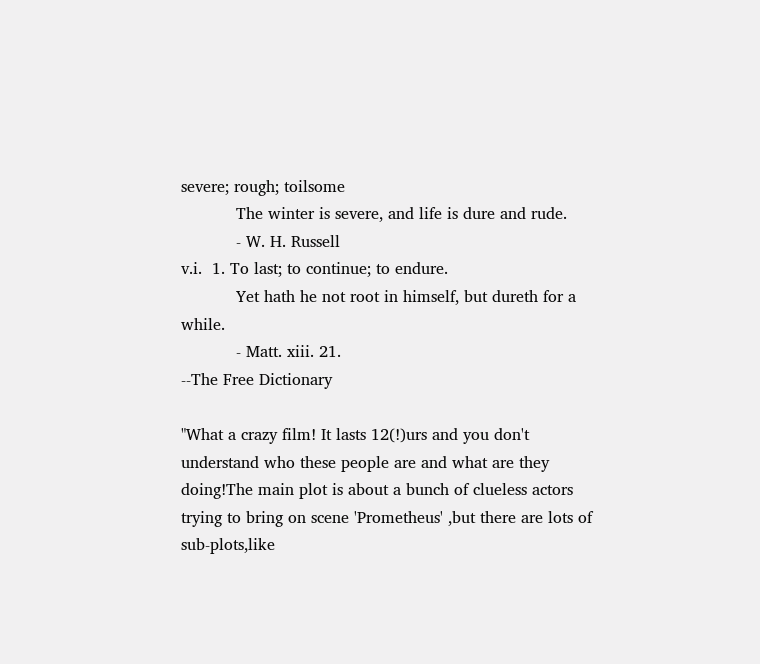severe; rough; toilsome
           The winter is severe, and life is dure and rude.
           - W. H. Russell
v.i.  1. To last; to continue; to endure.
           Yet hath he not root in himself, but dureth for a while.
           - Matt. xiii. 21.
--The Free Dictionary

"What a crazy film! It lasts 12(!)urs and you don't understand who these people are and what are they doing!The main plot is about a bunch of clueless actors trying to bring on scene 'Prometheus' ,but there are lots of sub-plots,like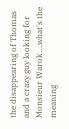the disappearing of Thomas and a crazy guy looking for Monsieur Warok....what's the meaning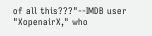of all this???"--IMDB user "XopenairX," who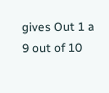gives Out 1 a 9 out of 10